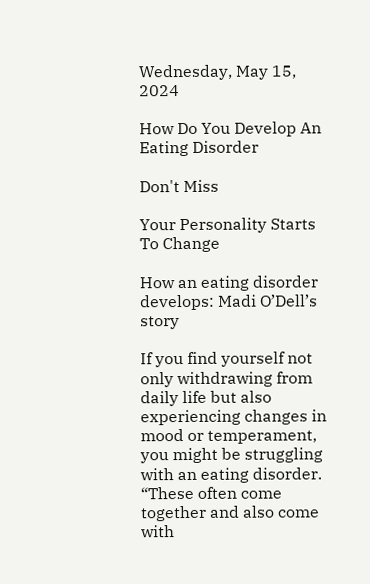Wednesday, May 15, 2024

How Do You Develop An Eating Disorder

Don't Miss

Your Personality Starts To Change

How an eating disorder develops: Madi O’Dell’s story

If you find yourself not only withdrawing from daily life but also experiencing changes in mood or temperament, you might be struggling with an eating disorder. “These often come together and also come with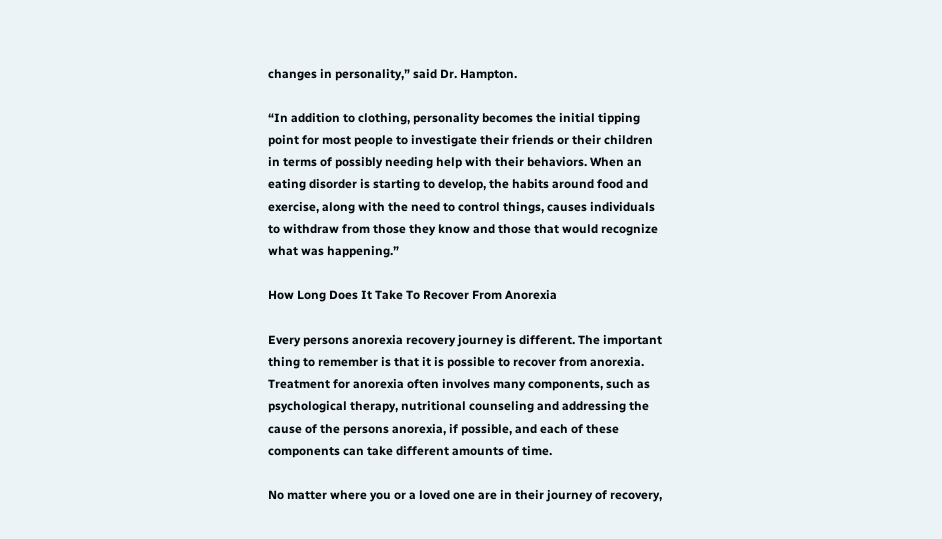changes in personality,” said Dr. Hampton.

“In addition to clothing, personality becomes the initial tipping point for most people to investigate their friends or their children in terms of possibly needing help with their behaviors. When an eating disorder is starting to develop, the habits around food and exercise, along with the need to control things, causes individuals to withdraw from those they know and those that would recognize what was happening.”

How Long Does It Take To Recover From Anorexia

Every persons anorexia recovery journey is different. The important thing to remember is that it is possible to recover from anorexia. Treatment for anorexia often involves many components, such as psychological therapy, nutritional counseling and addressing the cause of the persons anorexia, if possible, and each of these components can take different amounts of time.

No matter where you or a loved one are in their journey of recovery,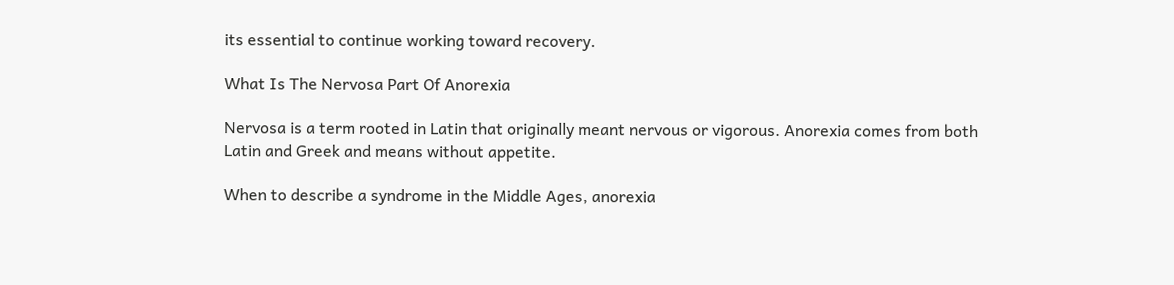its essential to continue working toward recovery.

What Is The Nervosa Part Of Anorexia

Nervosa is a term rooted in Latin that originally meant nervous or vigorous. Anorexia comes from both Latin and Greek and means without appetite.

When to describe a syndrome in the Middle Ages, anorexia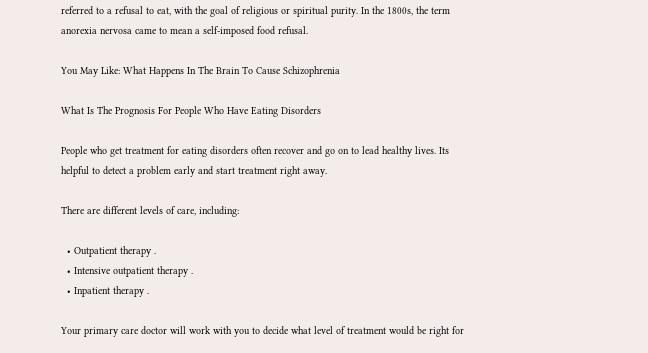referred to a refusal to eat, with the goal of religious or spiritual purity. In the 1800s, the term anorexia nervosa came to mean a self-imposed food refusal.

You May Like: What Happens In The Brain To Cause Schizophrenia

What Is The Prognosis For People Who Have Eating Disorders

People who get treatment for eating disorders often recover and go on to lead healthy lives. Its helpful to detect a problem early and start treatment right away.

There are different levels of care, including:

  • Outpatient therapy .
  • Intensive outpatient therapy .
  • Inpatient therapy .

Your primary care doctor will work with you to decide what level of treatment would be right for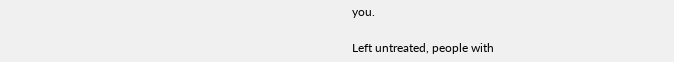you.

Left untreated, people with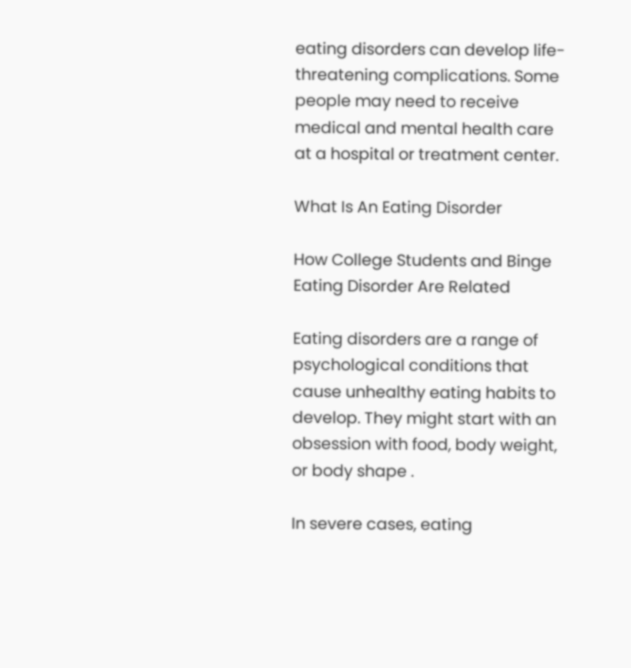eating disorders can develop life-threatening complications. Some people may need to receive medical and mental health care at a hospital or treatment center.

What Is An Eating Disorder

How College Students and Binge Eating Disorder Are Related

Eating disorders are a range of psychological conditions that cause unhealthy eating habits to develop. They might start with an obsession with food, body weight, or body shape .

In severe cases, eating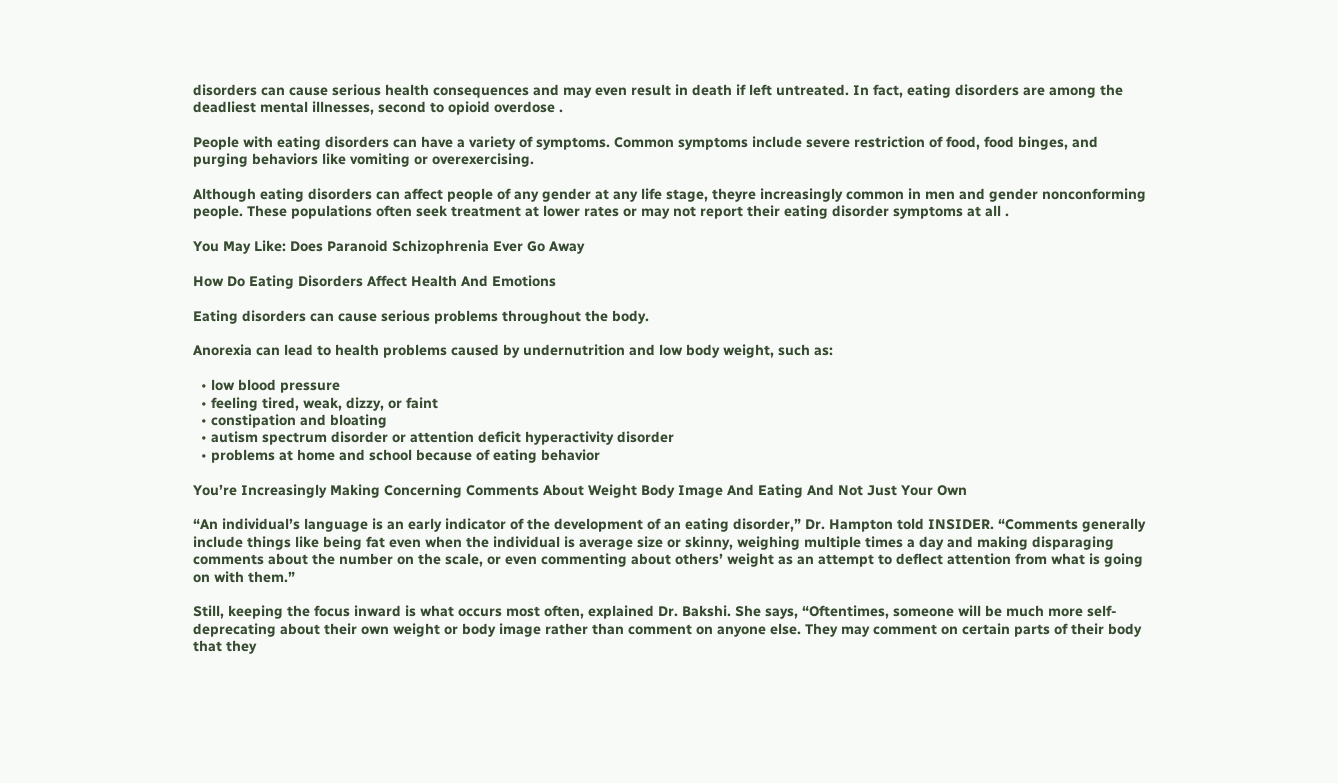disorders can cause serious health consequences and may even result in death if left untreated. In fact, eating disorders are among the deadliest mental illnesses, second to opioid overdose .

People with eating disorders can have a variety of symptoms. Common symptoms include severe restriction of food, food binges, and purging behaviors like vomiting or overexercising.

Although eating disorders can affect people of any gender at any life stage, theyre increasingly common in men and gender nonconforming people. These populations often seek treatment at lower rates or may not report their eating disorder symptoms at all .

You May Like: Does Paranoid Schizophrenia Ever Go Away

How Do Eating Disorders Affect Health And Emotions

Eating disorders can cause serious problems throughout the body.

Anorexia can lead to health problems caused by undernutrition and low body weight, such as:

  • low blood pressure
  • feeling tired, weak, dizzy, or faint
  • constipation and bloating
  • autism spectrum disorder or attention deficit hyperactivity disorder
  • problems at home and school because of eating behavior

You’re Increasingly Making Concerning Comments About Weight Body Image And Eating And Not Just Your Own

“An individual’s language is an early indicator of the development of an eating disorder,” Dr. Hampton told INSIDER. “Comments generally include things like being fat even when the individual is average size or skinny, weighing multiple times a day and making disparaging comments about the number on the scale, or even commenting about others’ weight as an attempt to deflect attention from what is going on with them.”

Still, keeping the focus inward is what occurs most often, explained Dr. Bakshi. She says, “Oftentimes, someone will be much more self-deprecating about their own weight or body image rather than comment on anyone else. They may comment on certain parts of their body that they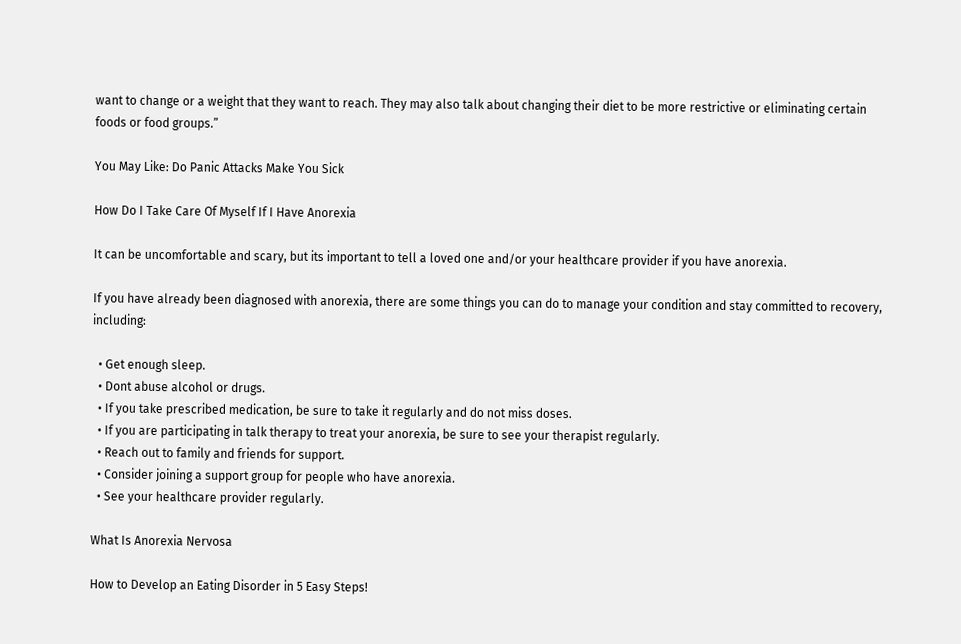want to change or a weight that they want to reach. They may also talk about changing their diet to be more restrictive or eliminating certain foods or food groups.”

You May Like: Do Panic Attacks Make You Sick

How Do I Take Care Of Myself If I Have Anorexia

It can be uncomfortable and scary, but its important to tell a loved one and/or your healthcare provider if you have anorexia.

If you have already been diagnosed with anorexia, there are some things you can do to manage your condition and stay committed to recovery, including:

  • Get enough sleep.
  • Dont abuse alcohol or drugs.
  • If you take prescribed medication, be sure to take it regularly and do not miss doses.
  • If you are participating in talk therapy to treat your anorexia, be sure to see your therapist regularly.
  • Reach out to family and friends for support.
  • Consider joining a support group for people who have anorexia.
  • See your healthcare provider regularly.

What Is Anorexia Nervosa

How to Develop an Eating Disorder in 5 Easy Steps!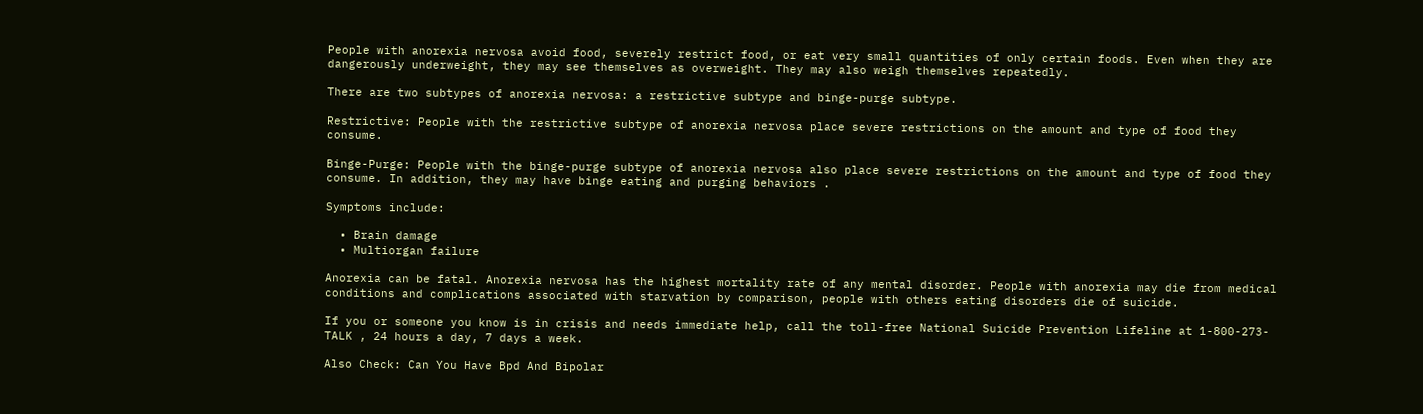People with anorexia nervosa avoid food, severely restrict food, or eat very small quantities of only certain foods. Even when they are dangerously underweight, they may see themselves as overweight. They may also weigh themselves repeatedly.

There are two subtypes of anorexia nervosa: a restrictive subtype and binge-purge subtype.

Restrictive: People with the restrictive subtype of anorexia nervosa place severe restrictions on the amount and type of food they consume.

Binge-Purge: People with the binge-purge subtype of anorexia nervosa also place severe restrictions on the amount and type of food they consume. In addition, they may have binge eating and purging behaviors .

Symptoms include:

  • Brain damage
  • Multiorgan failure

Anorexia can be fatal. Anorexia nervosa has the highest mortality rate of any mental disorder. People with anorexia may die from medical conditions and complications associated with starvation by comparison, people with others eating disorders die of suicide.

If you or someone you know is in crisis and needs immediate help, call the toll-free National Suicide Prevention Lifeline at 1-800-273-TALK , 24 hours a day, 7 days a week.

Also Check: Can You Have Bpd And Bipolar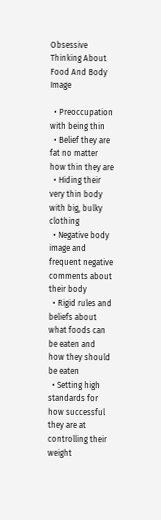Obsessive Thinking About Food And Body Image

  • Preoccupation with being thin
  • Belief they are fat no matter how thin they are
  • Hiding their very thin body with big, bulky clothing
  • Negative body image and frequent negative comments about their body
  • Rigid rules and beliefs about what foods can be eaten and how they should be eaten
  • Setting high standards for how successful they are at controlling their weight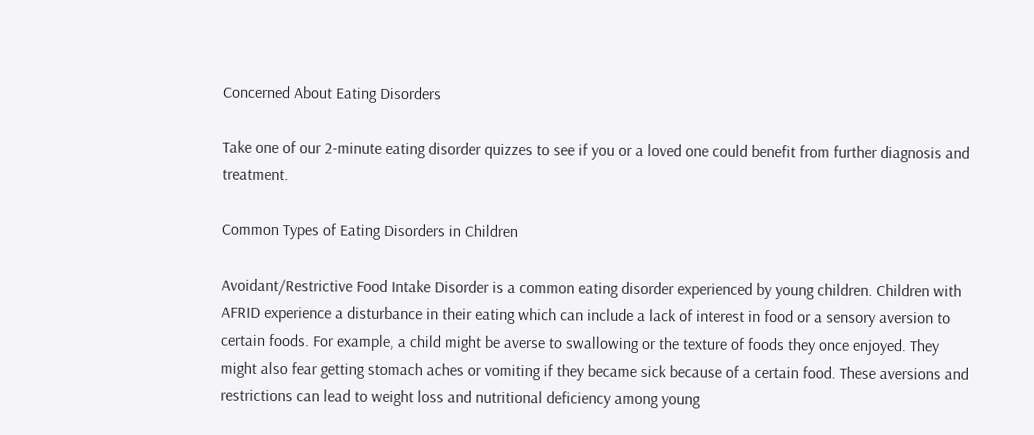Concerned About Eating Disorders

Take one of our 2-minute eating disorder quizzes to see if you or a loved one could benefit from further diagnosis and treatment.

Common Types of Eating Disorders in Children

Avoidant/Restrictive Food Intake Disorder is a common eating disorder experienced by young children. Children with AFRID experience a disturbance in their eating which can include a lack of interest in food or a sensory aversion to certain foods. For example, a child might be averse to swallowing or the texture of foods they once enjoyed. They might also fear getting stomach aches or vomiting if they became sick because of a certain food. These aversions and restrictions can lead to weight loss and nutritional deficiency among young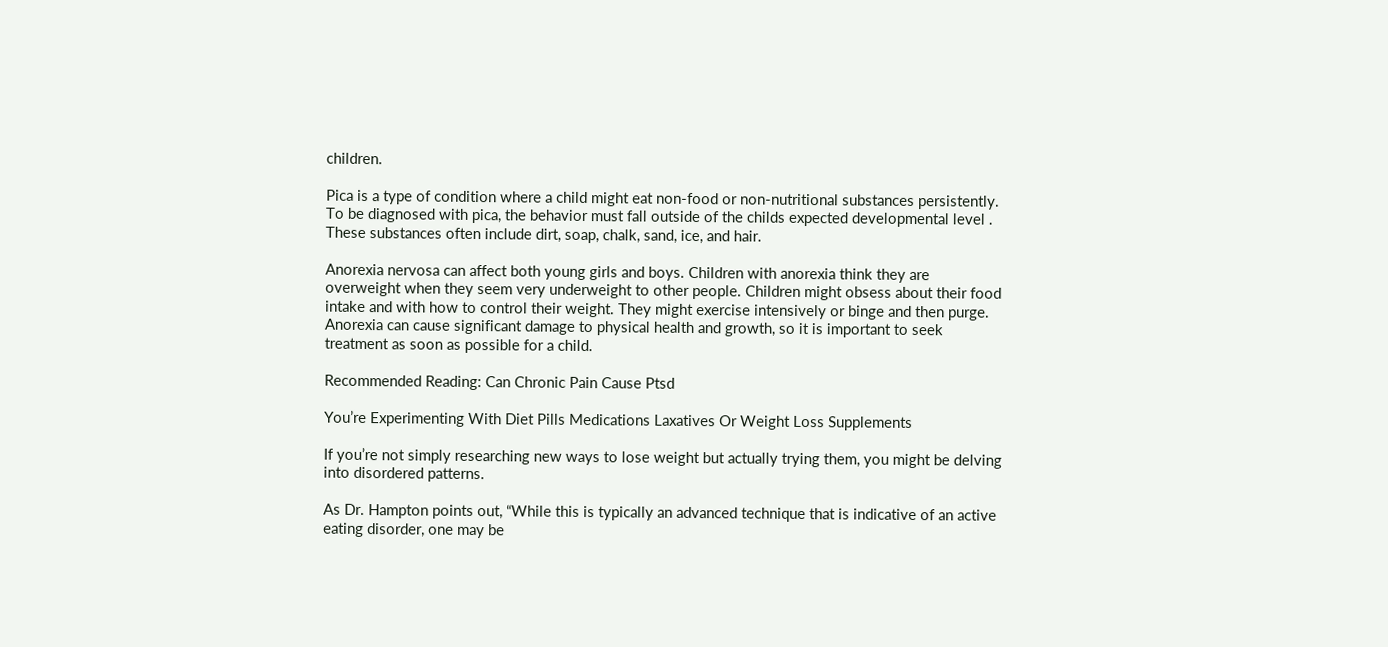children.

Pica is a type of condition where a child might eat non-food or non-nutritional substances persistently. To be diagnosed with pica, the behavior must fall outside of the childs expected developmental level . These substances often include dirt, soap, chalk, sand, ice, and hair.

Anorexia nervosa can affect both young girls and boys. Children with anorexia think they are overweight when they seem very underweight to other people. Children might obsess about their food intake and with how to control their weight. They might exercise intensively or binge and then purge. Anorexia can cause significant damage to physical health and growth, so it is important to seek treatment as soon as possible for a child.

Recommended Reading: Can Chronic Pain Cause Ptsd

You’re Experimenting With Diet Pills Medications Laxatives Or Weight Loss Supplements

If you’re not simply researching new ways to lose weight but actually trying them, you might be delving into disordered patterns.

As Dr. Hampton points out, “While this is typically an advanced technique that is indicative of an active eating disorder, one may be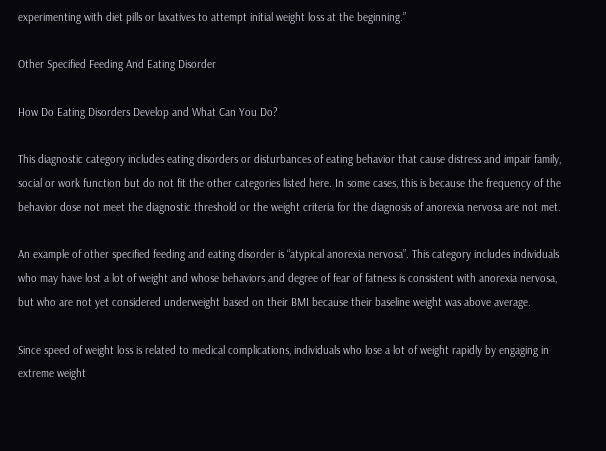experimenting with diet pills or laxatives to attempt initial weight loss at the beginning.”

Other Specified Feeding And Eating Disorder

How Do Eating Disorders Develop and What Can You Do?

This diagnostic category includes eating disorders or disturbances of eating behavior that cause distress and impair family, social or work function but do not fit the other categories listed here. In some cases, this is because the frequency of the behavior dose not meet the diagnostic threshold or the weight criteria for the diagnosis of anorexia nervosa are not met.

An example of other specified feeding and eating disorder is “atypical anorexia nervosa”. This category includes individuals who may have lost a lot of weight and whose behaviors and degree of fear of fatness is consistent with anorexia nervosa, but who are not yet considered underweight based on their BMI because their baseline weight was above average.

Since speed of weight loss is related to medical complications, individuals who lose a lot of weight rapidly by engaging in extreme weight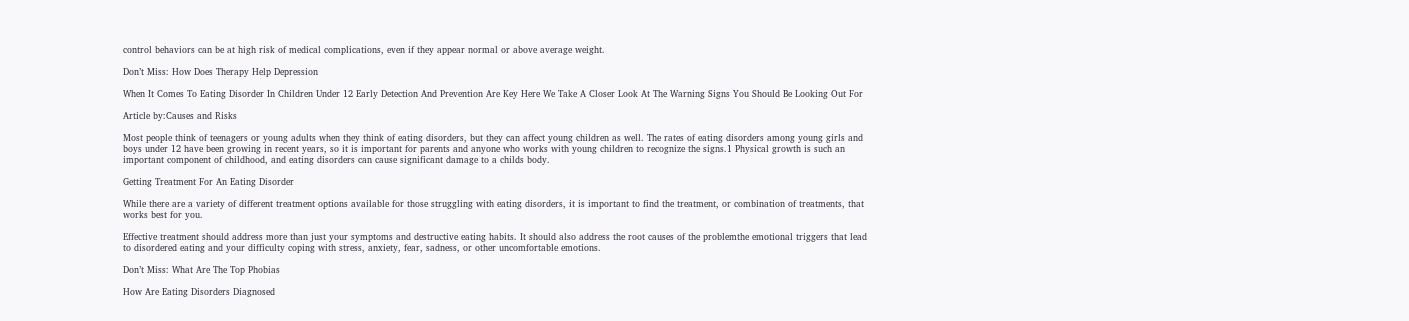control behaviors can be at high risk of medical complications, even if they appear normal or above average weight.

Don’t Miss: How Does Therapy Help Depression

When It Comes To Eating Disorder In Children Under 12 Early Detection And Prevention Are Key Here We Take A Closer Look At The Warning Signs You Should Be Looking Out For

Article by:Causes and Risks

Most people think of teenagers or young adults when they think of eating disorders, but they can affect young children as well. The rates of eating disorders among young girls and boys under 12 have been growing in recent years, so it is important for parents and anyone who works with young children to recognize the signs.1 Physical growth is such an important component of childhood, and eating disorders can cause significant damage to a childs body.

Getting Treatment For An Eating Disorder

While there are a variety of different treatment options available for those struggling with eating disorders, it is important to find the treatment, or combination of treatments, that works best for you.

Effective treatment should address more than just your symptoms and destructive eating habits. It should also address the root causes of the problemthe emotional triggers that lead to disordered eating and your difficulty coping with stress, anxiety, fear, sadness, or other uncomfortable emotions.

Don’t Miss: What Are The Top Phobias

How Are Eating Disorders Diagnosed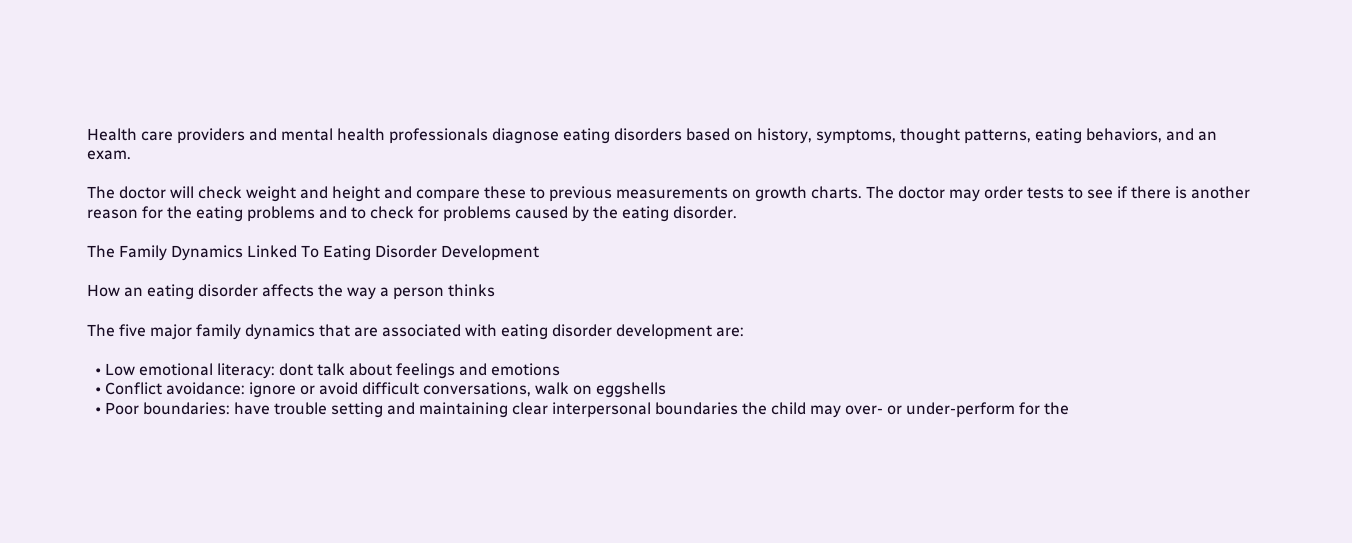Health care providers and mental health professionals diagnose eating disorders based on history, symptoms, thought patterns, eating behaviors, and an exam.

The doctor will check weight and height and compare these to previous measurements on growth charts. The doctor may order tests to see if there is another reason for the eating problems and to check for problems caused by the eating disorder.

The Family Dynamics Linked To Eating Disorder Development

How an eating disorder affects the way a person thinks

The five major family dynamics that are associated with eating disorder development are:

  • Low emotional literacy: dont talk about feelings and emotions
  • Conflict avoidance: ignore or avoid difficult conversations, walk on eggshells
  • Poor boundaries: have trouble setting and maintaining clear interpersonal boundaries the child may over- or under-perform for the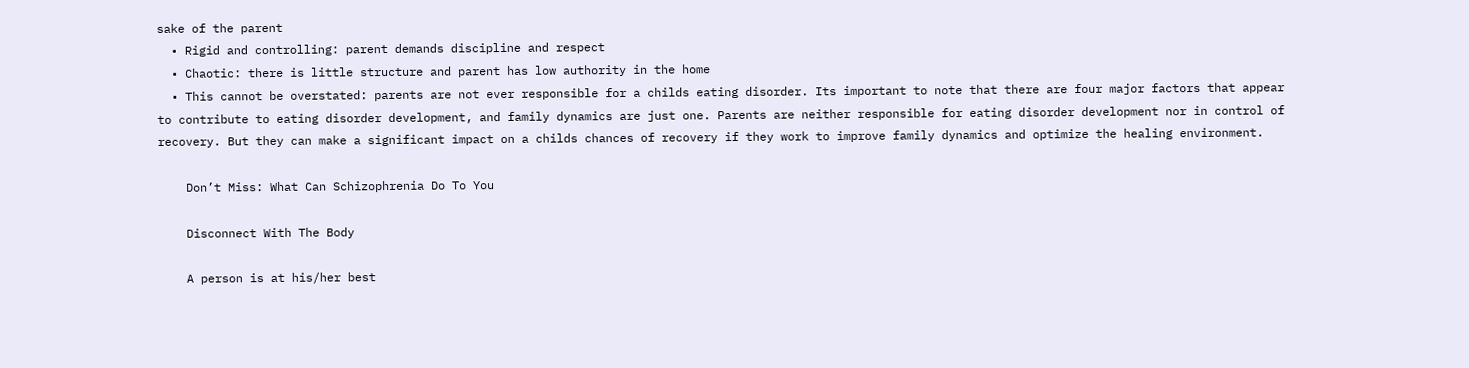sake of the parent
  • Rigid and controlling: parent demands discipline and respect
  • Chaotic: there is little structure and parent has low authority in the home
  • This cannot be overstated: parents are not ever responsible for a childs eating disorder. Its important to note that there are four major factors that appear to contribute to eating disorder development, and family dynamics are just one. Parents are neither responsible for eating disorder development nor in control of recovery. But they can make a significant impact on a childs chances of recovery if they work to improve family dynamics and optimize the healing environment.

    Don’t Miss: What Can Schizophrenia Do To You

    Disconnect With The Body

    A person is at his/her best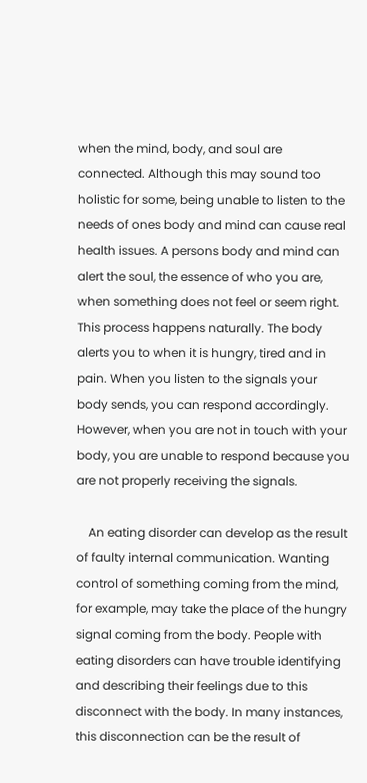when the mind, body, and soul are connected. Although this may sound too holistic for some, being unable to listen to the needs of ones body and mind can cause real health issues. A persons body and mind can alert the soul, the essence of who you are, when something does not feel or seem right. This process happens naturally. The body alerts you to when it is hungry, tired and in pain. When you listen to the signals your body sends, you can respond accordingly. However, when you are not in touch with your body, you are unable to respond because you are not properly receiving the signals.

    An eating disorder can develop as the result of faulty internal communication. Wanting control of something coming from the mind, for example, may take the place of the hungry signal coming from the body. People with eating disorders can have trouble identifying and describing their feelings due to this disconnect with the body. In many instances, this disconnection can be the result of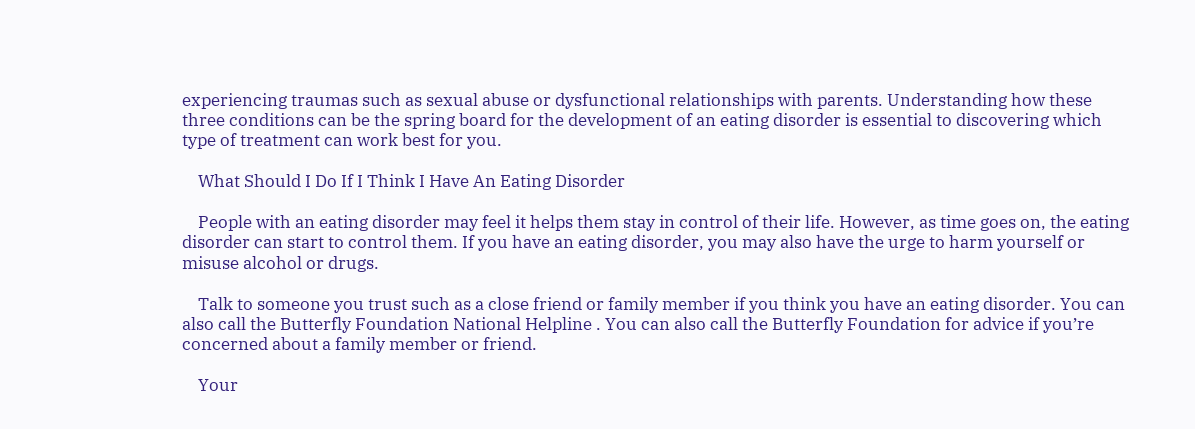experiencing traumas such as sexual abuse or dysfunctional relationships with parents. Understanding how these three conditions can be the spring board for the development of an eating disorder is essential to discovering which type of treatment can work best for you.

    What Should I Do If I Think I Have An Eating Disorder

    People with an eating disorder may feel it helps them stay in control of their life. However, as time goes on, the eating disorder can start to control them. If you have an eating disorder, you may also have the urge to harm yourself or misuse alcohol or drugs.

    Talk to someone you trust such as a close friend or family member if you think you have an eating disorder. You can also call the Butterfly Foundation National Helpline . You can also call the Butterfly Foundation for advice if you’re concerned about a family member or friend.

    Your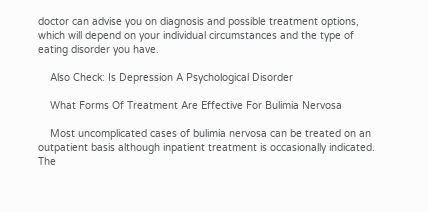doctor can advise you on diagnosis and possible treatment options, which will depend on your individual circumstances and the type of eating disorder you have.

    Also Check: Is Depression A Psychological Disorder

    What Forms Of Treatment Are Effective For Bulimia Nervosa

    Most uncomplicated cases of bulimia nervosa can be treated on an outpatient basis although inpatient treatment is occasionally indicated. The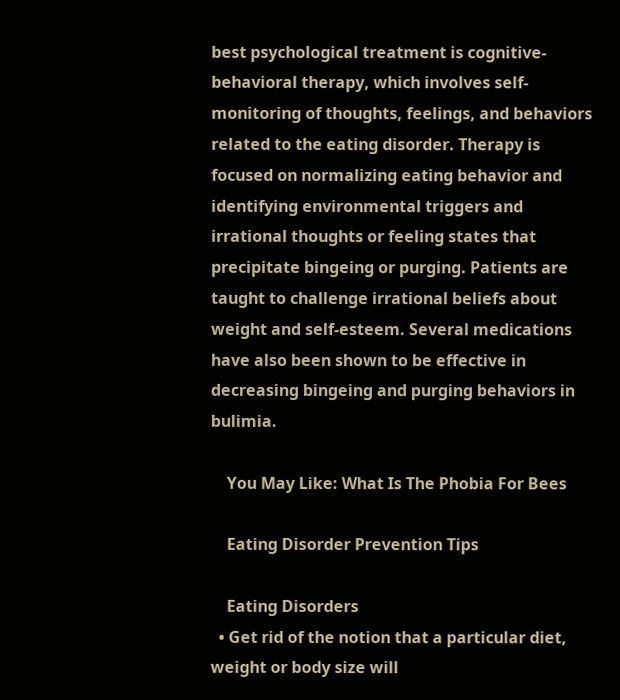best psychological treatment is cognitive-behavioral therapy, which involves self-monitoring of thoughts, feelings, and behaviors related to the eating disorder. Therapy is focused on normalizing eating behavior and identifying environmental triggers and irrational thoughts or feeling states that precipitate bingeing or purging. Patients are taught to challenge irrational beliefs about weight and self-esteem. Several medications have also been shown to be effective in decreasing bingeing and purging behaviors in bulimia.

    You May Like: What Is The Phobia For Bees

    Eating Disorder Prevention Tips

    Eating Disorders
  • Get rid of the notion that a particular diet, weight or body size will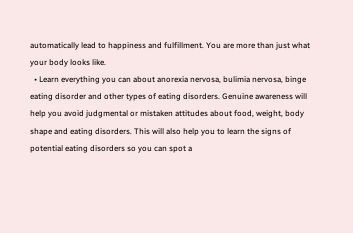automatically lead to happiness and fulfillment. You are more than just what your body looks like.
  • Learn everything you can about anorexia nervosa, bulimia nervosa, binge eating disorder and other types of eating disorders. Genuine awareness will help you avoid judgmental or mistaken attitudes about food, weight, body shape and eating disorders. This will also help you to learn the signs of potential eating disorders so you can spot a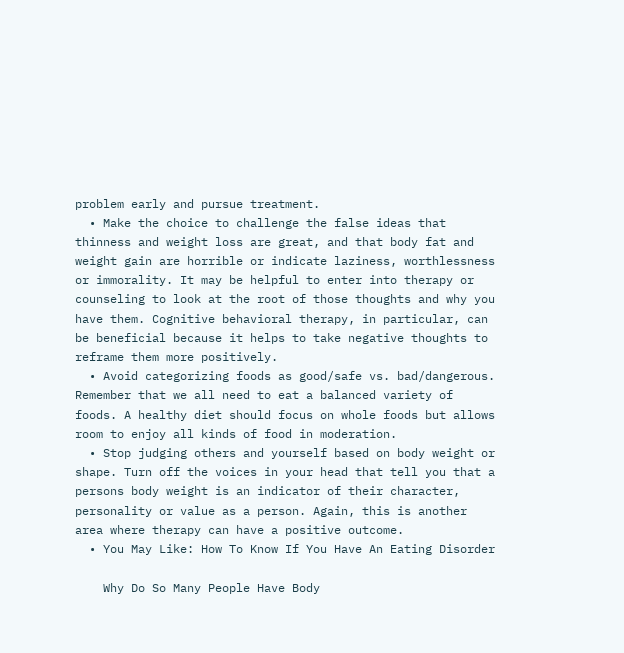problem early and pursue treatment.
  • Make the choice to challenge the false ideas that thinness and weight loss are great, and that body fat and weight gain are horrible or indicate laziness, worthlessness or immorality. It may be helpful to enter into therapy or counseling to look at the root of those thoughts and why you have them. Cognitive behavioral therapy, in particular, can be beneficial because it helps to take negative thoughts to reframe them more positively.
  • Avoid categorizing foods as good/safe vs. bad/dangerous. Remember that we all need to eat a balanced variety of foods. A healthy diet should focus on whole foods but allows room to enjoy all kinds of food in moderation.
  • Stop judging others and yourself based on body weight or shape. Turn off the voices in your head that tell you that a persons body weight is an indicator of their character, personality or value as a person. Again, this is another area where therapy can have a positive outcome.
  • You May Like: How To Know If You Have An Eating Disorder

    Why Do So Many People Have Body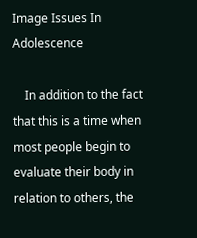Image Issues In Adolescence

    In addition to the fact that this is a time when most people begin to evaluate their body in relation to others, the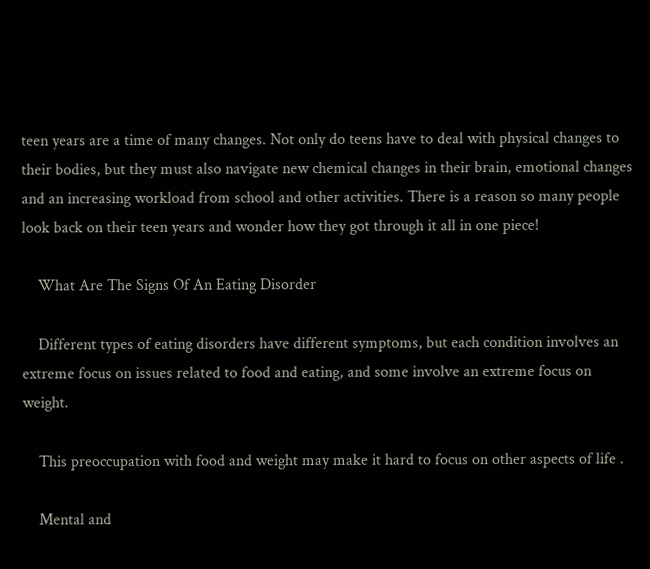teen years are a time of many changes. Not only do teens have to deal with physical changes to their bodies, but they must also navigate new chemical changes in their brain, emotional changes and an increasing workload from school and other activities. There is a reason so many people look back on their teen years and wonder how they got through it all in one piece!

    What Are The Signs Of An Eating Disorder

    Different types of eating disorders have different symptoms, but each condition involves an extreme focus on issues related to food and eating, and some involve an extreme focus on weight.

    This preoccupation with food and weight may make it hard to focus on other aspects of life .

    Mental and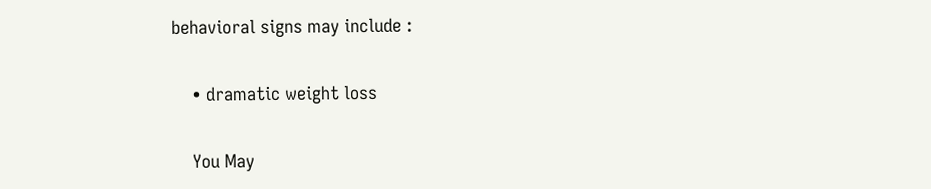behavioral signs may include :

    • dramatic weight loss

    You May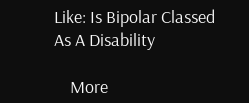Like: Is Bipolar Classed As A Disability

    More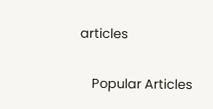articles

    Popular Articles